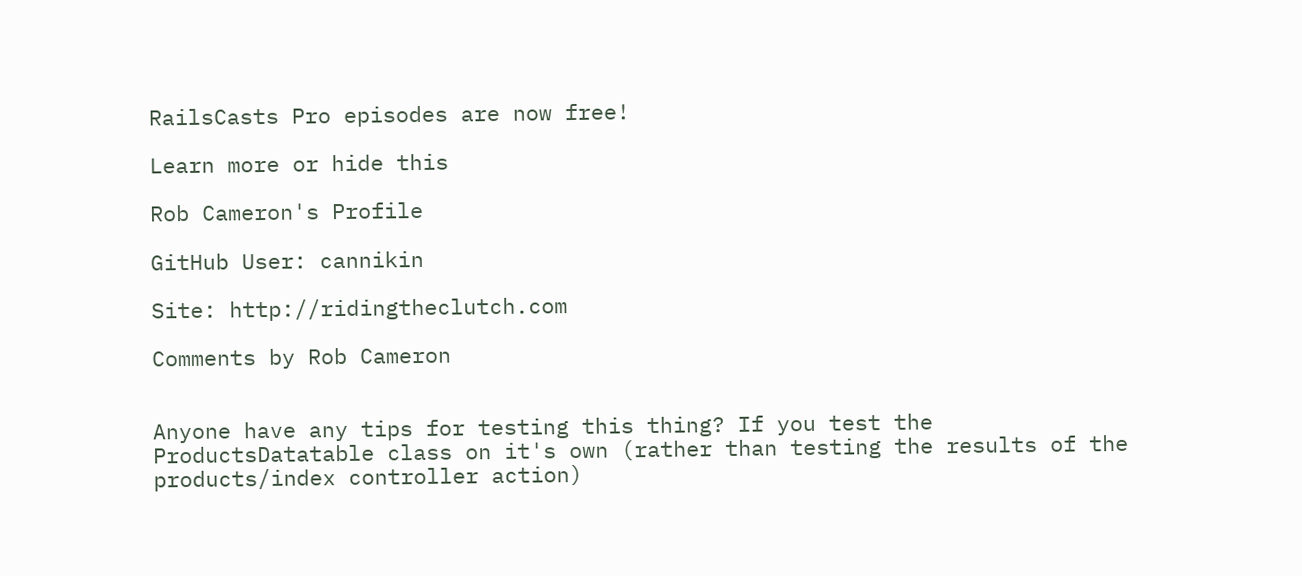RailsCasts Pro episodes are now free!

Learn more or hide this

Rob Cameron's Profile

GitHub User: cannikin

Site: http://ridingtheclutch.com

Comments by Rob Cameron


Anyone have any tips for testing this thing? If you test the ProductsDatatable class on it's own (rather than testing the results of the products/index controller action)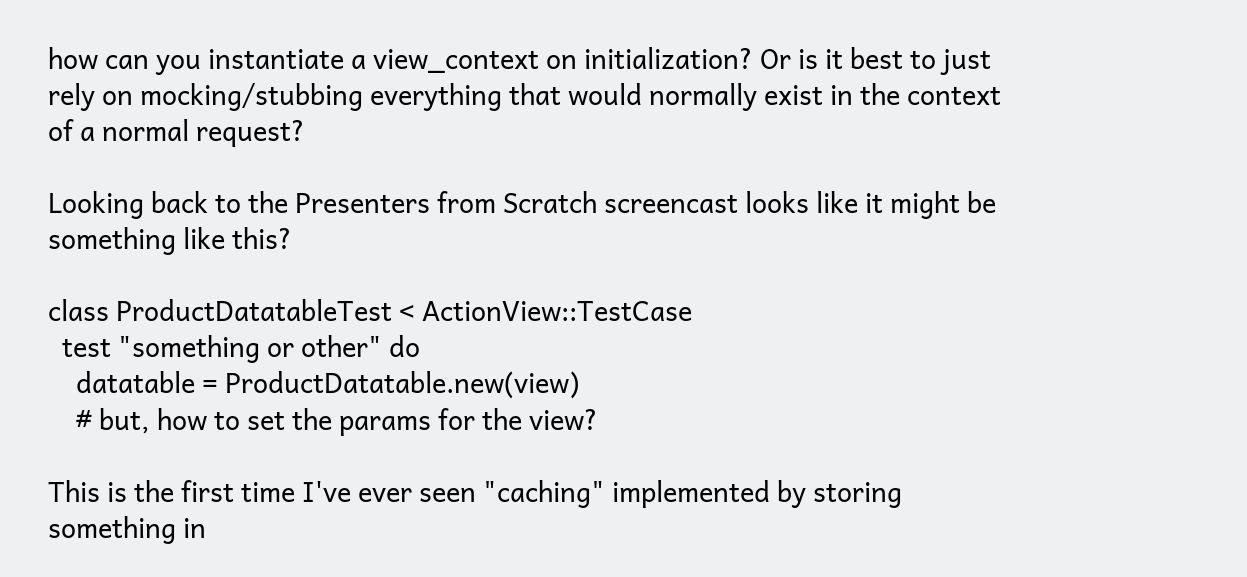how can you instantiate a view_context on initialization? Or is it best to just rely on mocking/stubbing everything that would normally exist in the context of a normal request?

Looking back to the Presenters from Scratch screencast looks like it might be something like this?

class ProductDatatableTest < ActionView::TestCase
  test "something or other" do
    datatable = ProductDatatable.new(view)
    # but, how to set the params for the view?

This is the first time I've ever seen "caching" implemented by storing something in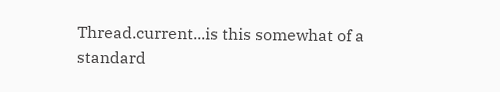Thread.current...is this somewhat of a standard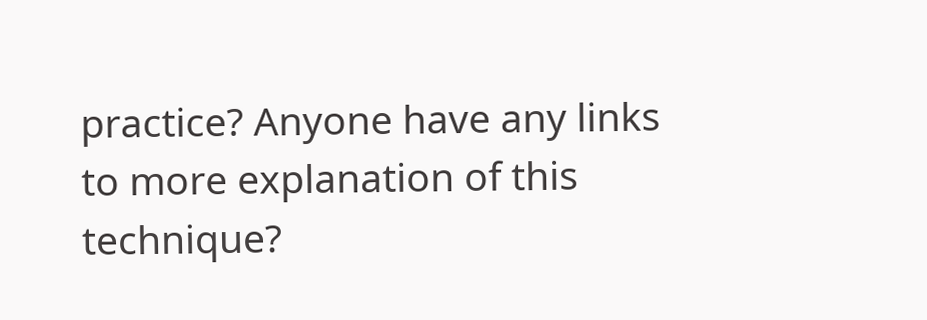practice? Anyone have any links to more explanation of this technique?